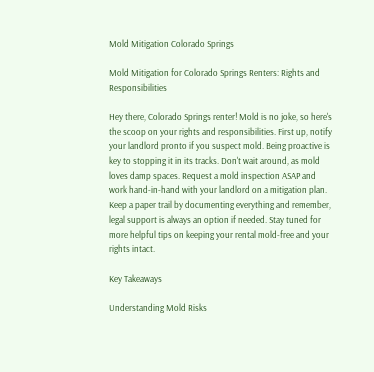Mold Mitigation Colorado Springs

Mold Mitigation for Colorado Springs Renters: Rights and Responsibilities

Hey there, Colorado Springs renter! Mold is no joke, so here's the scoop on your rights and responsibilities. First up, notify your landlord pronto if you suspect mold. Being proactive is key to stopping it in its tracks. Don't wait around, as mold loves damp spaces. Request a mold inspection ASAP and work hand-in-hand with your landlord on a mitigation plan. Keep a paper trail by documenting everything and remember, legal support is always an option if needed. Stay tuned for more helpful tips on keeping your rental mold-free and your rights intact.

Key Takeaways

Understanding Mold Risks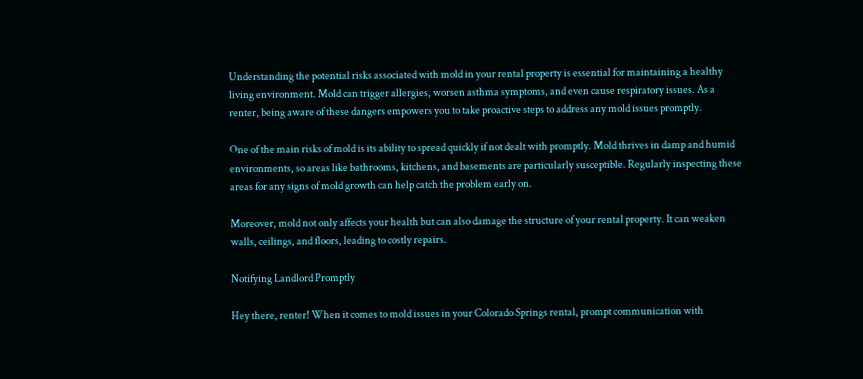Understanding the potential risks associated with mold in your rental property is essential for maintaining a healthy living environment. Mold can trigger allergies, worsen asthma symptoms, and even cause respiratory issues. As a renter, being aware of these dangers empowers you to take proactive steps to address any mold issues promptly.

One of the main risks of mold is its ability to spread quickly if not dealt with promptly. Mold thrives in damp and humid environments, so areas like bathrooms, kitchens, and basements are particularly susceptible. Regularly inspecting these areas for any signs of mold growth can help catch the problem early on.

Moreover, mold not only affects your health but can also damage the structure of your rental property. It can weaken walls, ceilings, and floors, leading to costly repairs.

Notifying Landlord Promptly

Hey there, renter! When it comes to mold issues in your Colorado Springs rental, prompt communication with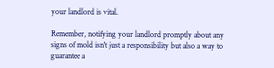your landlord is vital.

Remember, notifying your landlord promptly about any signs of mold isn't just a responsibility but also a way to guarantee a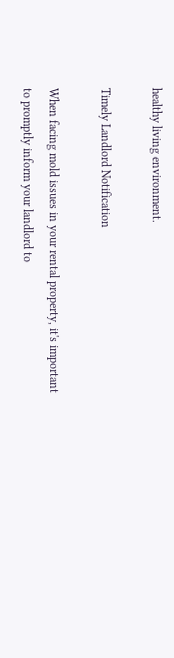healthy living environment.

Timely Landlord Notification

When facing mold issues in your rental property, it's important to promptly inform your landlord to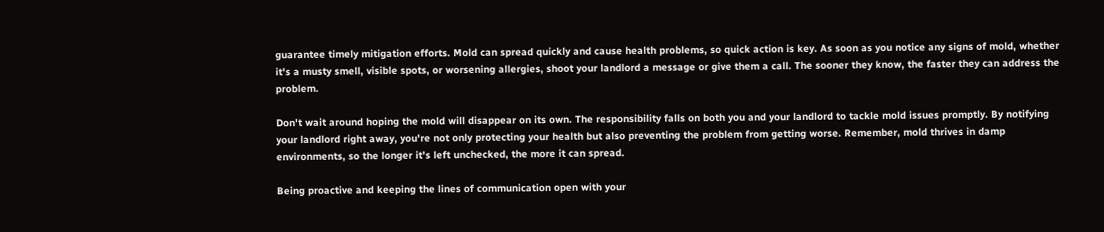guarantee timely mitigation efforts. Mold can spread quickly and cause health problems, so quick action is key. As soon as you notice any signs of mold, whether it's a musty smell, visible spots, or worsening allergies, shoot your landlord a message or give them a call. The sooner they know, the faster they can address the problem.

Don't wait around hoping the mold will disappear on its own. The responsibility falls on both you and your landlord to tackle mold issues promptly. By notifying your landlord right away, you're not only protecting your health but also preventing the problem from getting worse. Remember, mold thrives in damp environments, so the longer it's left unchecked, the more it can spread.

Being proactive and keeping the lines of communication open with your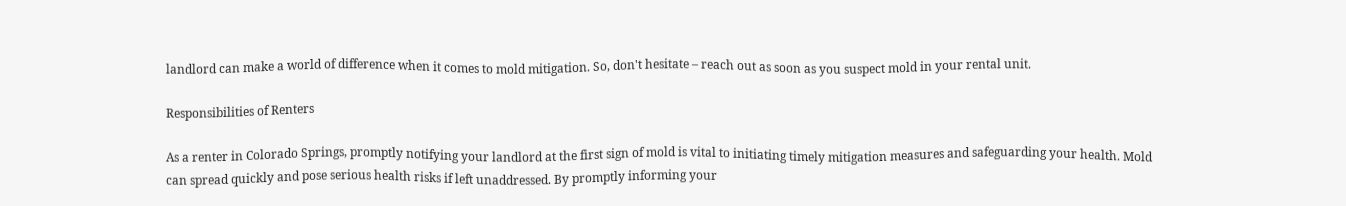landlord can make a world of difference when it comes to mold mitigation. So, don't hesitate – reach out as soon as you suspect mold in your rental unit.

Responsibilities of Renters

As a renter in Colorado Springs, promptly notifying your landlord at the first sign of mold is vital to initiating timely mitigation measures and safeguarding your health. Mold can spread quickly and pose serious health risks if left unaddressed. By promptly informing your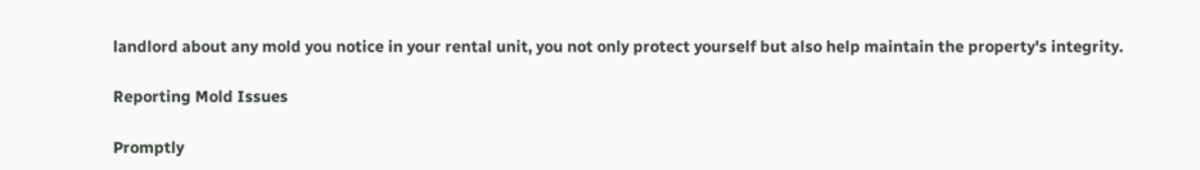landlord about any mold you notice in your rental unit, you not only protect yourself but also help maintain the property's integrity.

Reporting Mold Issues

Promptly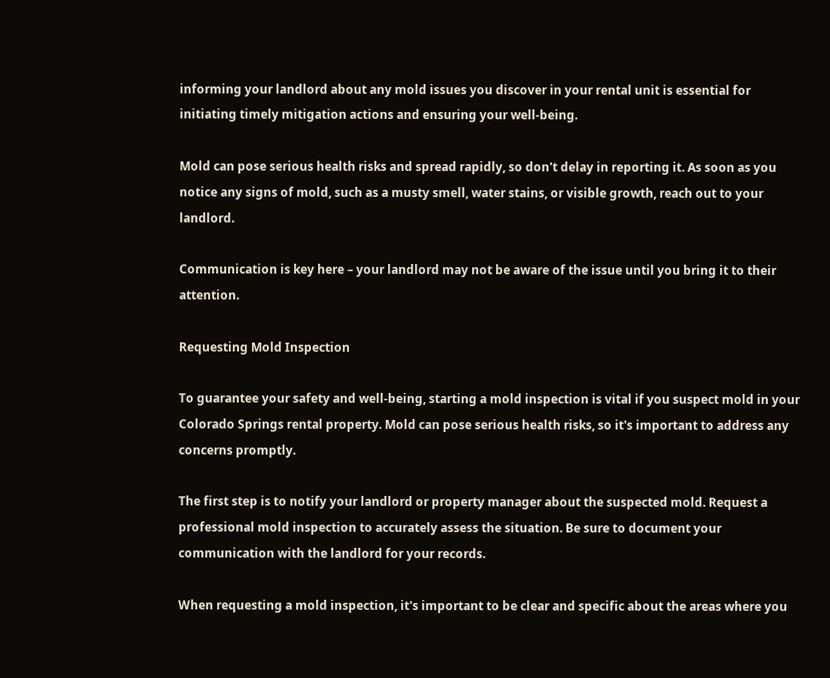informing your landlord about any mold issues you discover in your rental unit is essential for initiating timely mitigation actions and ensuring your well-being.

Mold can pose serious health risks and spread rapidly, so don't delay in reporting it. As soon as you notice any signs of mold, such as a musty smell, water stains, or visible growth, reach out to your landlord.

Communication is key here – your landlord may not be aware of the issue until you bring it to their attention.

Requesting Mold Inspection

To guarantee your safety and well-being, starting a mold inspection is vital if you suspect mold in your Colorado Springs rental property. Mold can pose serious health risks, so it's important to address any concerns promptly.

The first step is to notify your landlord or property manager about the suspected mold. Request a professional mold inspection to accurately assess the situation. Be sure to document your communication with the landlord for your records.

When requesting a mold inspection, it's important to be clear and specific about the areas where you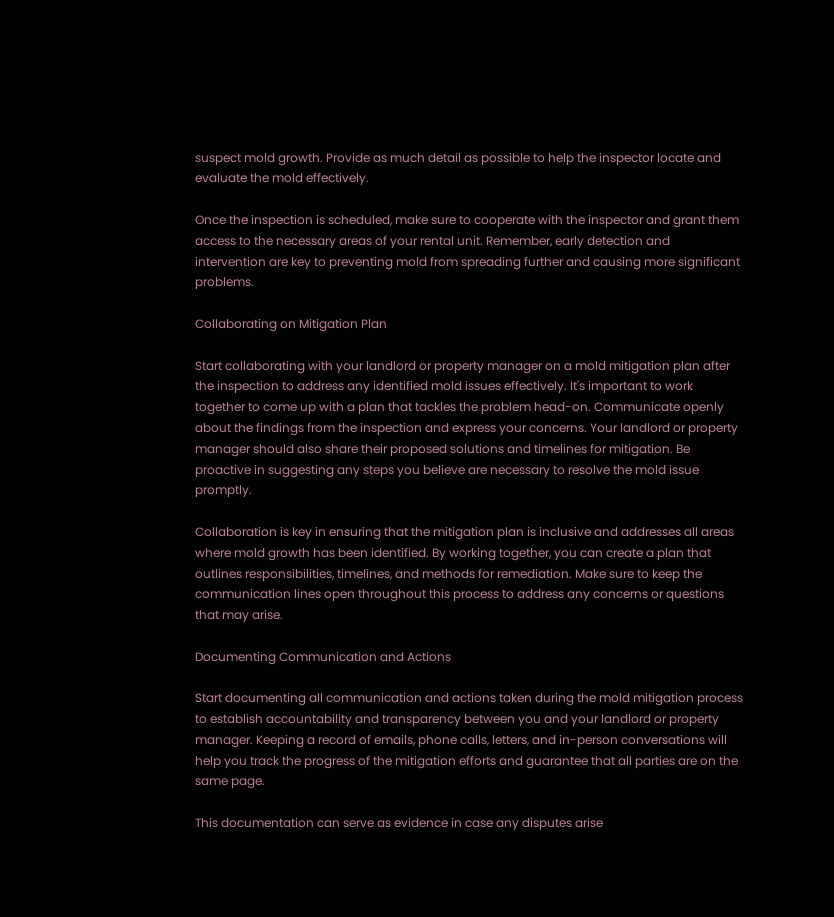suspect mold growth. Provide as much detail as possible to help the inspector locate and evaluate the mold effectively.

Once the inspection is scheduled, make sure to cooperate with the inspector and grant them access to the necessary areas of your rental unit. Remember, early detection and intervention are key to preventing mold from spreading further and causing more significant problems.

Collaborating on Mitigation Plan

Start collaborating with your landlord or property manager on a mold mitigation plan after the inspection to address any identified mold issues effectively. It's important to work together to come up with a plan that tackles the problem head-on. Communicate openly about the findings from the inspection and express your concerns. Your landlord or property manager should also share their proposed solutions and timelines for mitigation. Be proactive in suggesting any steps you believe are necessary to resolve the mold issue promptly.

Collaboration is key in ensuring that the mitigation plan is inclusive and addresses all areas where mold growth has been identified. By working together, you can create a plan that outlines responsibilities, timelines, and methods for remediation. Make sure to keep the communication lines open throughout this process to address any concerns or questions that may arise.

Documenting Communication and Actions

Start documenting all communication and actions taken during the mold mitigation process to establish accountability and transparency between you and your landlord or property manager. Keeping a record of emails, phone calls, letters, and in-person conversations will help you track the progress of the mitigation efforts and guarantee that all parties are on the same page.

This documentation can serve as evidence in case any disputes arise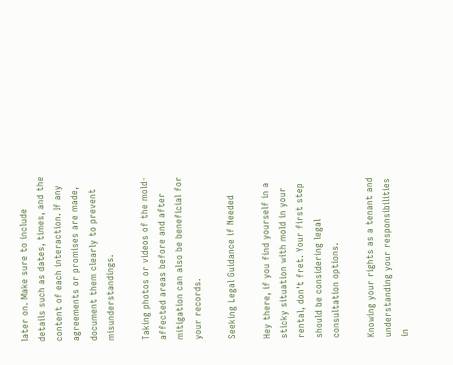later on. Make sure to include details such as dates, times, and the content of each interaction. If any agreements or promises are made, document them clearly to prevent misunderstandings.

Taking photos or videos of the mold-affected areas before and after mitigation can also be beneficial for your records.

Seeking Legal Guidance if Needed

Hey there, if you find yourself in a sticky situation with mold in your rental, don't fret. Your first step should be considering legal consultation options.

Knowing your rights as a tenant and understanding your responsibilities in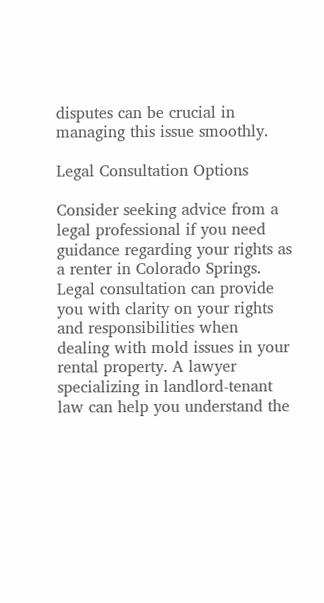disputes can be crucial in managing this issue smoothly.

Legal Consultation Options

Consider seeking advice from a legal professional if you need guidance regarding your rights as a renter in Colorado Springs. Legal consultation can provide you with clarity on your rights and responsibilities when dealing with mold issues in your rental property. A lawyer specializing in landlord-tenant law can help you understand the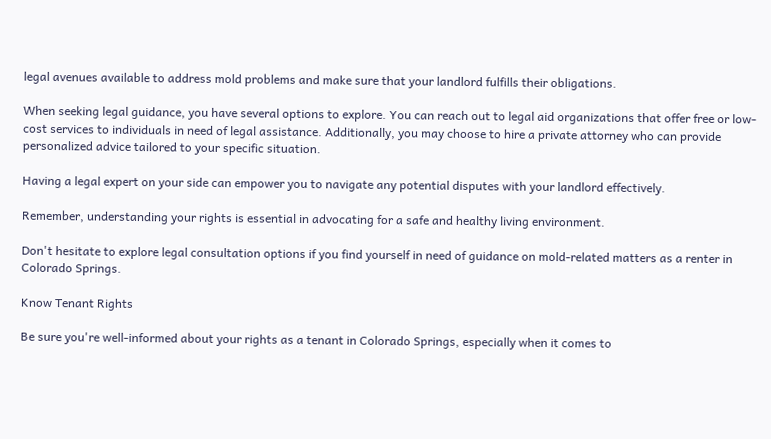legal avenues available to address mold problems and make sure that your landlord fulfills their obligations.

When seeking legal guidance, you have several options to explore. You can reach out to legal aid organizations that offer free or low-cost services to individuals in need of legal assistance. Additionally, you may choose to hire a private attorney who can provide personalized advice tailored to your specific situation.

Having a legal expert on your side can empower you to navigate any potential disputes with your landlord effectively.

Remember, understanding your rights is essential in advocating for a safe and healthy living environment.

Don't hesitate to explore legal consultation options if you find yourself in need of guidance on mold-related matters as a renter in Colorado Springs.

Know Tenant Rights

Be sure you're well-informed about your rights as a tenant in Colorado Springs, especially when it comes to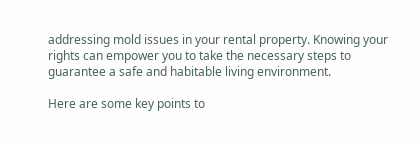addressing mold issues in your rental property. Knowing your rights can empower you to take the necessary steps to guarantee a safe and habitable living environment.

Here are some key points to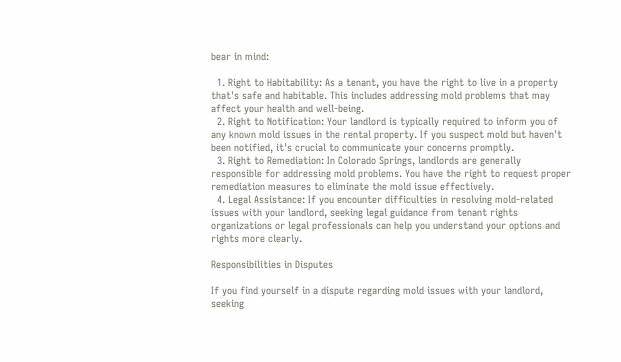bear in mind:

  1. Right to Habitability: As a tenant, you have the right to live in a property that's safe and habitable. This includes addressing mold problems that may affect your health and well-being.
  2. Right to Notification: Your landlord is typically required to inform you of any known mold issues in the rental property. If you suspect mold but haven't been notified, it's crucial to communicate your concerns promptly.
  3. Right to Remediation: In Colorado Springs, landlords are generally responsible for addressing mold problems. You have the right to request proper remediation measures to eliminate the mold issue effectively.
  4. Legal Assistance: If you encounter difficulties in resolving mold-related issues with your landlord, seeking legal guidance from tenant rights organizations or legal professionals can help you understand your options and rights more clearly.

Responsibilities in Disputes

If you find yourself in a dispute regarding mold issues with your landlord, seeking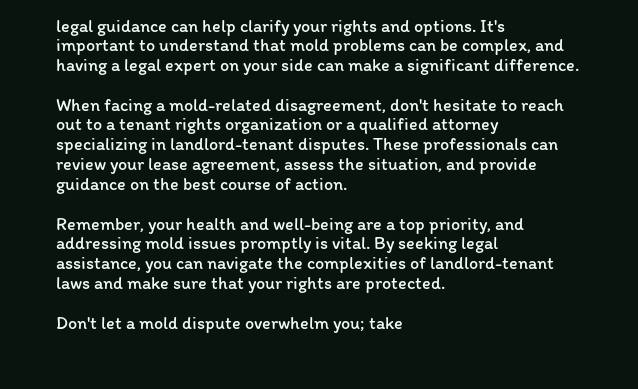legal guidance can help clarify your rights and options. It's important to understand that mold problems can be complex, and having a legal expert on your side can make a significant difference.

When facing a mold-related disagreement, don't hesitate to reach out to a tenant rights organization or a qualified attorney specializing in landlord-tenant disputes. These professionals can review your lease agreement, assess the situation, and provide guidance on the best course of action.

Remember, your health and well-being are a top priority, and addressing mold issues promptly is vital. By seeking legal assistance, you can navigate the complexities of landlord-tenant laws and make sure that your rights are protected.

Don't let a mold dispute overwhelm you; take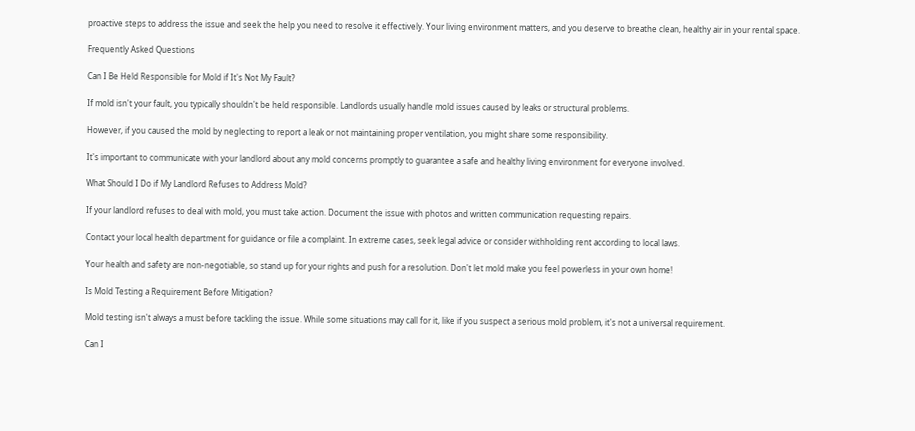proactive steps to address the issue and seek the help you need to resolve it effectively. Your living environment matters, and you deserve to breathe clean, healthy air in your rental space.

Frequently Asked Questions

Can I Be Held Responsible for Mold if It's Not My Fault?

If mold isn't your fault, you typically shouldn't be held responsible. Landlords usually handle mold issues caused by leaks or structural problems.

However, if you caused the mold by neglecting to report a leak or not maintaining proper ventilation, you might share some responsibility.

It's important to communicate with your landlord about any mold concerns promptly to guarantee a safe and healthy living environment for everyone involved.

What Should I Do if My Landlord Refuses to Address Mold?

If your landlord refuses to deal with mold, you must take action. Document the issue with photos and written communication requesting repairs.

Contact your local health department for guidance or file a complaint. In extreme cases, seek legal advice or consider withholding rent according to local laws.

Your health and safety are non-negotiable, so stand up for your rights and push for a resolution. Don't let mold make you feel powerless in your own home!

Is Mold Testing a Requirement Before Mitigation?

Mold testing isn't always a must before tackling the issue. While some situations may call for it, like if you suspect a serious mold problem, it's not a universal requirement.

Can I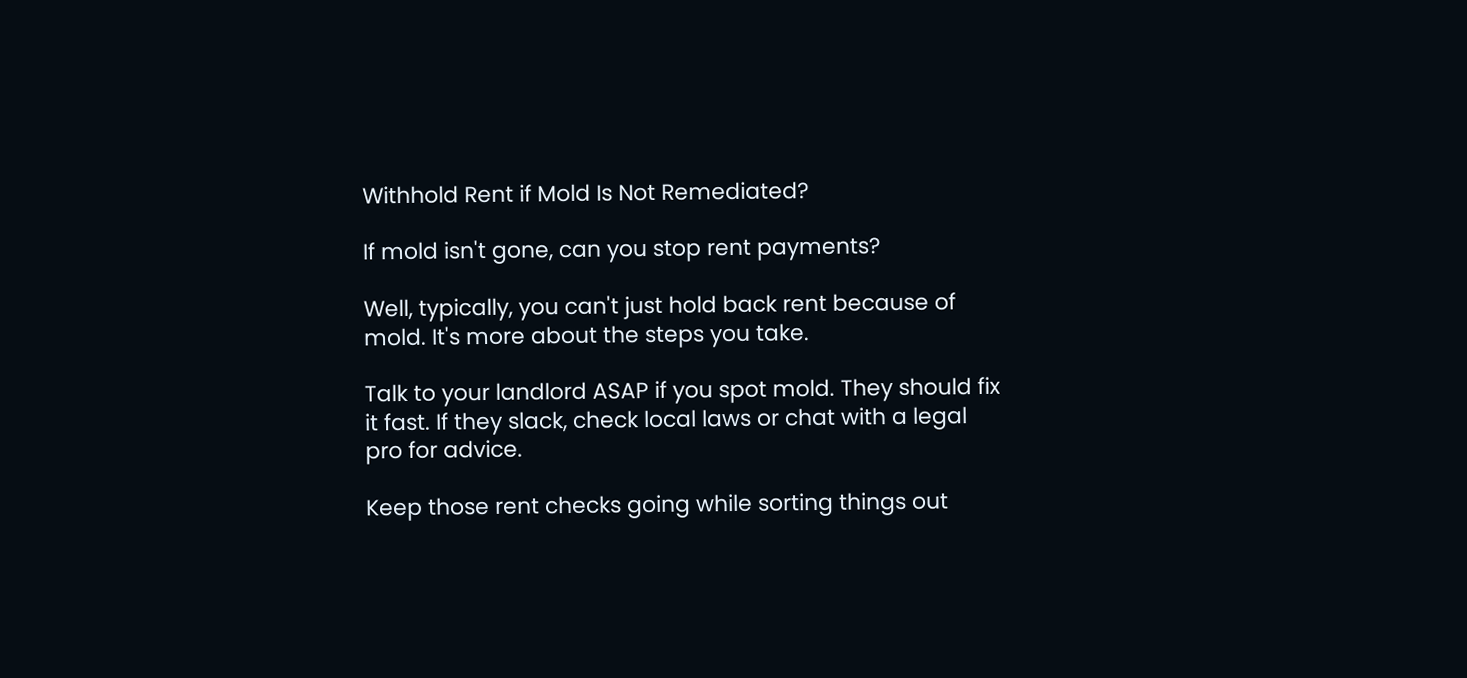Withhold Rent if Mold Is Not Remediated?

If mold isn't gone, can you stop rent payments?

Well, typically, you can't just hold back rent because of mold. It's more about the steps you take.

Talk to your landlord ASAP if you spot mold. They should fix it fast. If they slack, check local laws or chat with a legal pro for advice.

Keep those rent checks going while sorting things out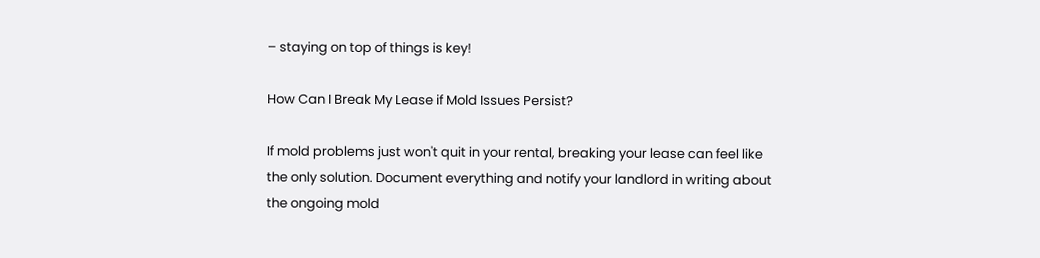– staying on top of things is key!

How Can I Break My Lease if Mold Issues Persist?

If mold problems just won't quit in your rental, breaking your lease can feel like the only solution. Document everything and notify your landlord in writing about the ongoing mold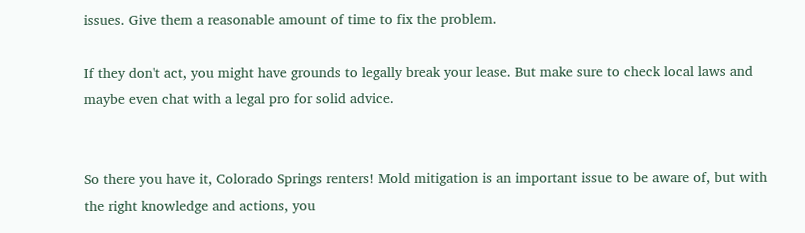issues. Give them a reasonable amount of time to fix the problem.

If they don't act, you might have grounds to legally break your lease. But make sure to check local laws and maybe even chat with a legal pro for solid advice.


So there you have it, Colorado Springs renters! Mold mitigation is an important issue to be aware of, but with the right knowledge and actions, you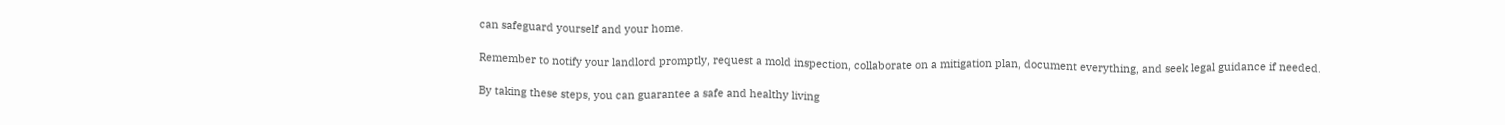can safeguard yourself and your home.

Remember to notify your landlord promptly, request a mold inspection, collaborate on a mitigation plan, document everything, and seek legal guidance if needed.

By taking these steps, you can guarantee a safe and healthy living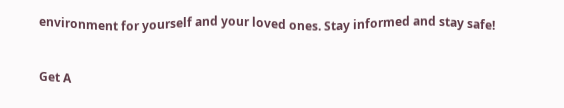environment for yourself and your loved ones. Stay informed and stay safe!


Get A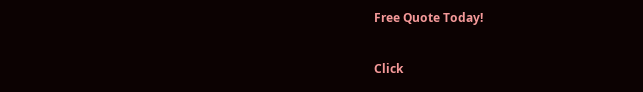Free Quote Today!

Click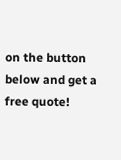on the button below and get a free quote!